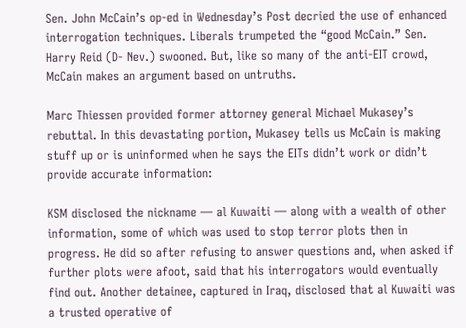Sen. John McCain’s op-ed in Wednesday’s Post decried the use of enhanced interrogation techniques. Liberals trumpeted the “good McCain.” Sen. Harry Reid (D- Nev.) swooned. But, like so many of the anti-EIT crowd, McCain makes an argument based on untruths.

Marc Thiessen provided former attorney general Michael Mukasey’s rebuttal. In this devastating portion, Mukasey tells us McCain is making stuff up or is uninformed when he says the EITs didn’t work or didn’t provide accurate information:

KSM disclosed the nickname — al Kuwaiti — along with a wealth of other information, some of which was used to stop terror plots then in progress. He did so after refusing to answer questions and, when asked if further plots were afoot, said that his interrogators would eventually find out. Another detainee, captured in Iraq, disclosed that al Kuwaiti was a trusted operative of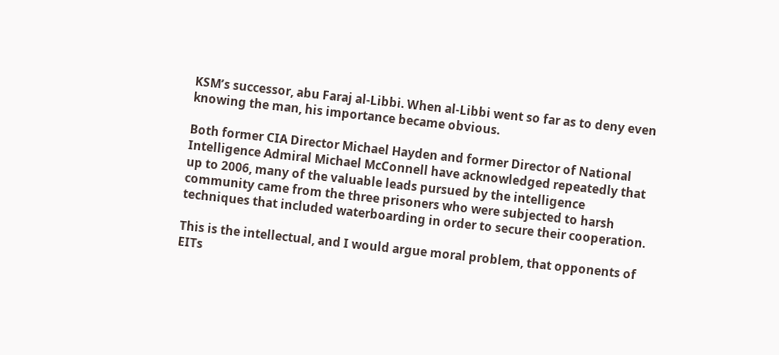KSM’s successor, abu Faraj al-Libbi. When al-Libbi went so far as to deny even knowing the man, his importance became obvious.

Both former CIA Director Michael Hayden and former Director of National Intelligence Admiral Michael McConnell have acknowledged repeatedly that up to 2006, many of the valuable leads pursued by the intelligence community came from the three prisoners who were subjected to harsh techniques that included waterboarding in order to secure their cooperation.

This is the intellectual, and I would argue moral problem, that opponents of EITs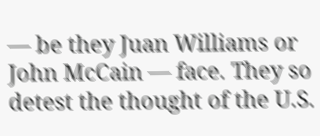— be they Juan Williams or John McCain — face. They so detest the thought of the U.S.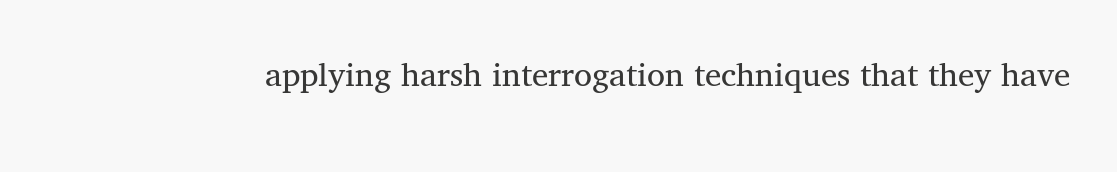applying harsh interrogation techniques that they have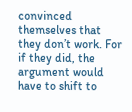convinced themselves that they don’t work. For if they did, the argument would have to shift to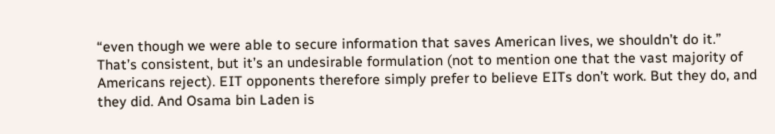“even though we were able to secure information that saves American lives, we shouldn’t do it.” That’s consistent, but it’s an undesirable formulation (not to mention one that the vast majority of Americans reject). EIT opponents therefore simply prefer to believe EITs don’t work. But they do, and they did. And Osama bin Laden is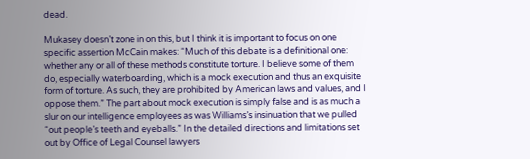dead.

Mukasey doesn’t zone in on this, but I think it is important to focus on one specific assertion McCain makes: “Much of this debate is a definitional one: whether any or all of these methods constitute torture. I believe some of them do, especially waterboarding, which is a mock execution and thus an exquisite form of torture. As such, they are prohibited by American laws and values, and I oppose them.” The part about mock execution is simply false and is as much a slur on our intelligence employees as was Williams’s insinuation that we pulled “out people’s teeth and eyeballs.” In the detailed directions and limitations set out by Office of Legal Counsel lawyers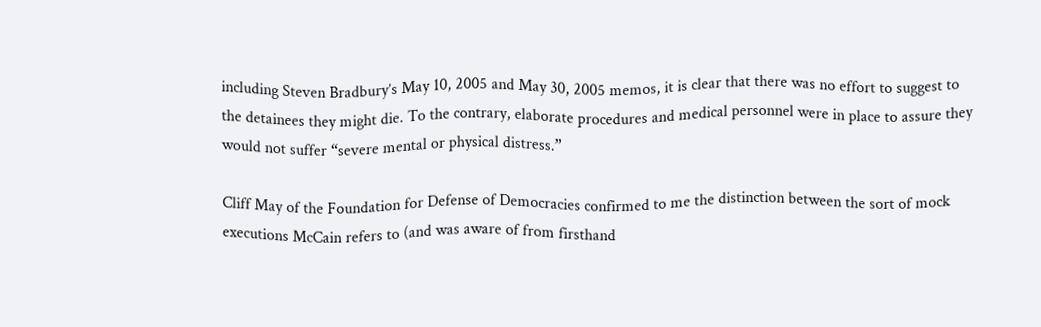including Steven Bradbury’s May 10, 2005 and May 30, 2005 memos, it is clear that there was no effort to suggest to the detainees they might die. To the contrary, elaborate procedures and medical personnel were in place to assure they would not suffer “severe mental or physical distress.”

Cliff May of the Foundation for Defense of Democracies confirmed to me the distinction between the sort of mock executions McCain refers to (and was aware of from firsthand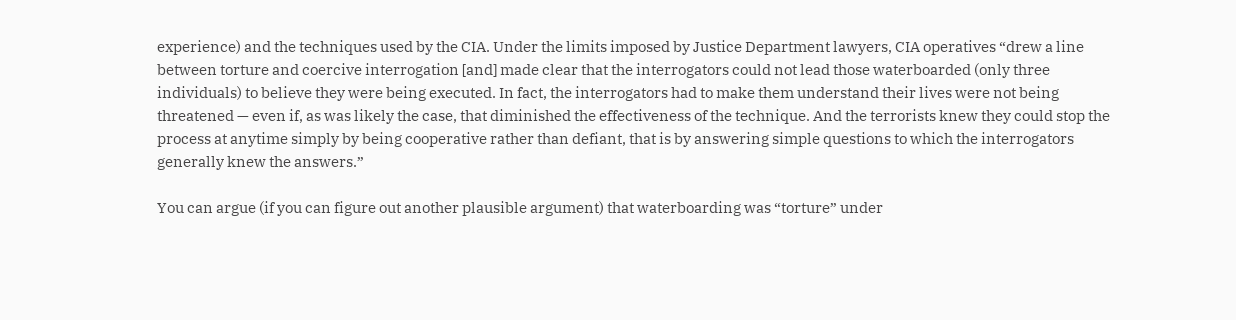experience) and the techniques used by the CIA. Under the limits imposed by Justice Department lawyers, CIA operatives “drew a line between torture and coercive interrogation [and] made clear that the interrogators could not lead those waterboarded (only three individuals) to believe they were being executed. In fact, the interrogators had to make them understand their lives were not being threatened — even if, as was likely the case, that diminished the effectiveness of the technique. And the terrorists knew they could stop the process at anytime simply by being cooperative rather than defiant, that is by answering simple questions to which the interrogators generally knew the answers.”

You can argue (if you can figure out another plausible argument) that waterboarding was “torture” under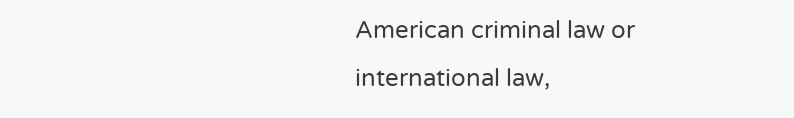American criminal law or international law,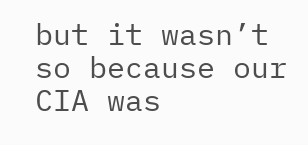but it wasn’t so because our CIA was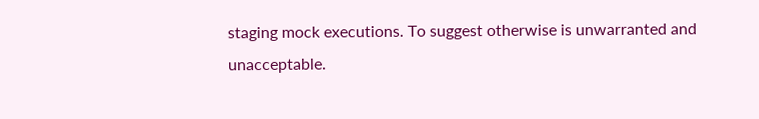staging mock executions. To suggest otherwise is unwarranted and unacceptable.